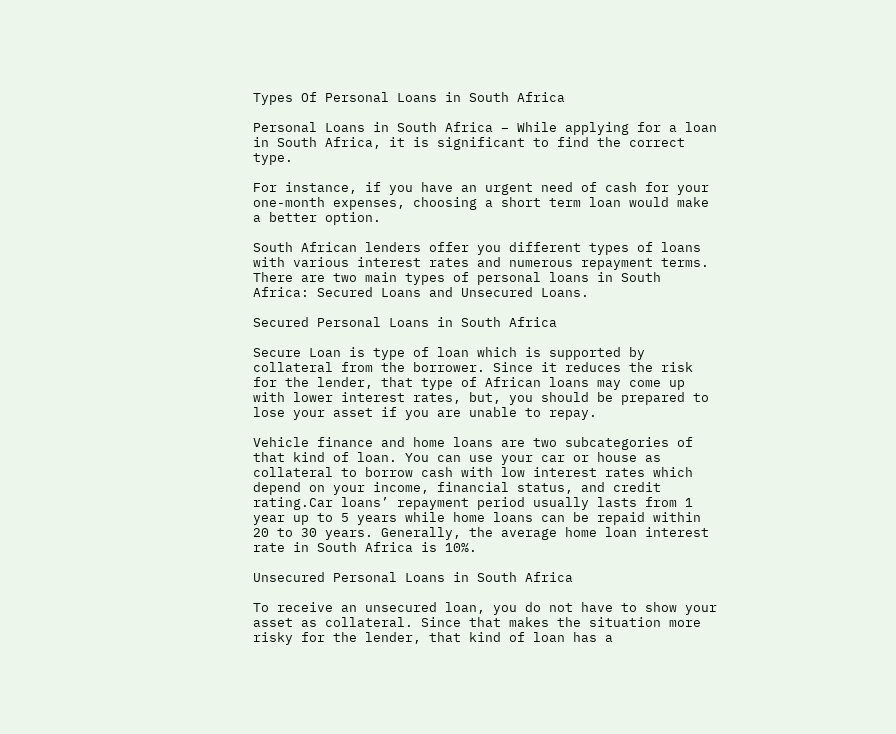Types Of Personal Loans in South Africa

Personal Loans in South Africa – While applying for a loan in South Africa, it is significant to find the correct type.

For instance, if you have an urgent need of cash for your one-month expenses, choosing a short term loan would make a better option.

South African lenders offer you different types of loans with various interest rates and numerous repayment terms. There are two main types of personal loans in South Africa: Secured Loans and Unsecured Loans.

Secured Personal Loans in South Africa

Secure Loan is type of loan which is supported by collateral from the borrower. Since it reduces the risk for the lender, that type of African loans may come up with lower interest rates, but, you should be prepared to lose your asset if you are unable to repay.

Vehicle finance and home loans are two subcategories of that kind of loan. You can use your car or house as collateral to borrow cash with low interest rates which depend on your income, financial status, and credit rating.Car loans’ repayment period usually lasts from 1 year up to 5 years while home loans can be repaid within 20 to 30 years. Generally, the average home loan interest rate in South Africa is 10%.

Unsecured Personal Loans in South Africa

To receive an unsecured loan, you do not have to show your asset as collateral. Since that makes the situation more risky for the lender, that kind of loan has a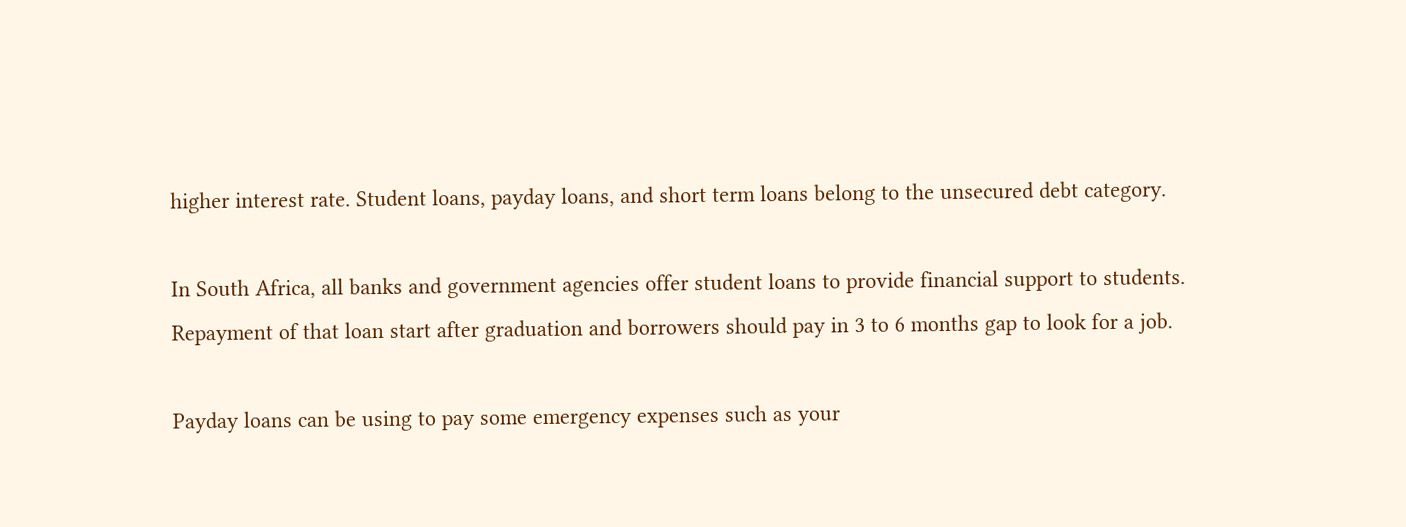higher interest rate. Student loans, payday loans, and short term loans belong to the unsecured debt category.

In South Africa, all banks and government agencies offer student loans to provide financial support to students. Repayment of that loan start after graduation and borrowers should pay in 3 to 6 months gap to look for a job.

Payday loans can be using to pay some emergency expenses such as your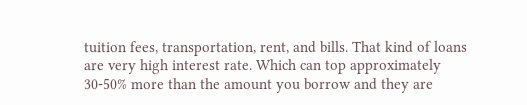tuition fees, transportation, rent, and bills. That kind of loans are very high interest rate. Which can top approximately 30-50% more than the amount you borrow and they are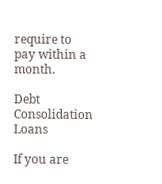require to pay within a month.

Debt Consolidation Loans

If you are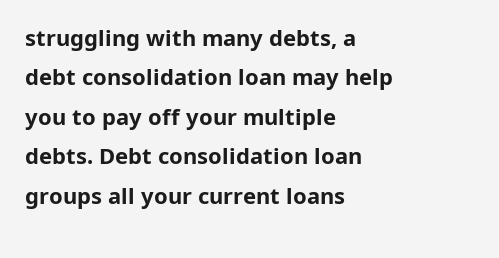struggling with many debts, a debt consolidation loan may help you to pay off your multiple debts. Debt consolidation loan groups all your current loans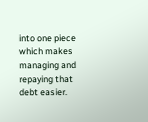into one piece which makes managing and repaying that debt easier.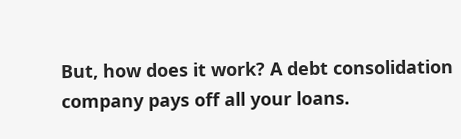But, how does it work? A debt consolidation company pays off all your loans.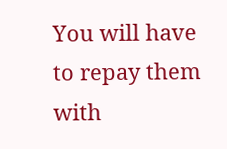You will have to repay them with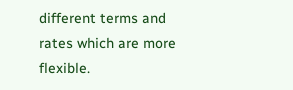different terms and rates which are more flexible.